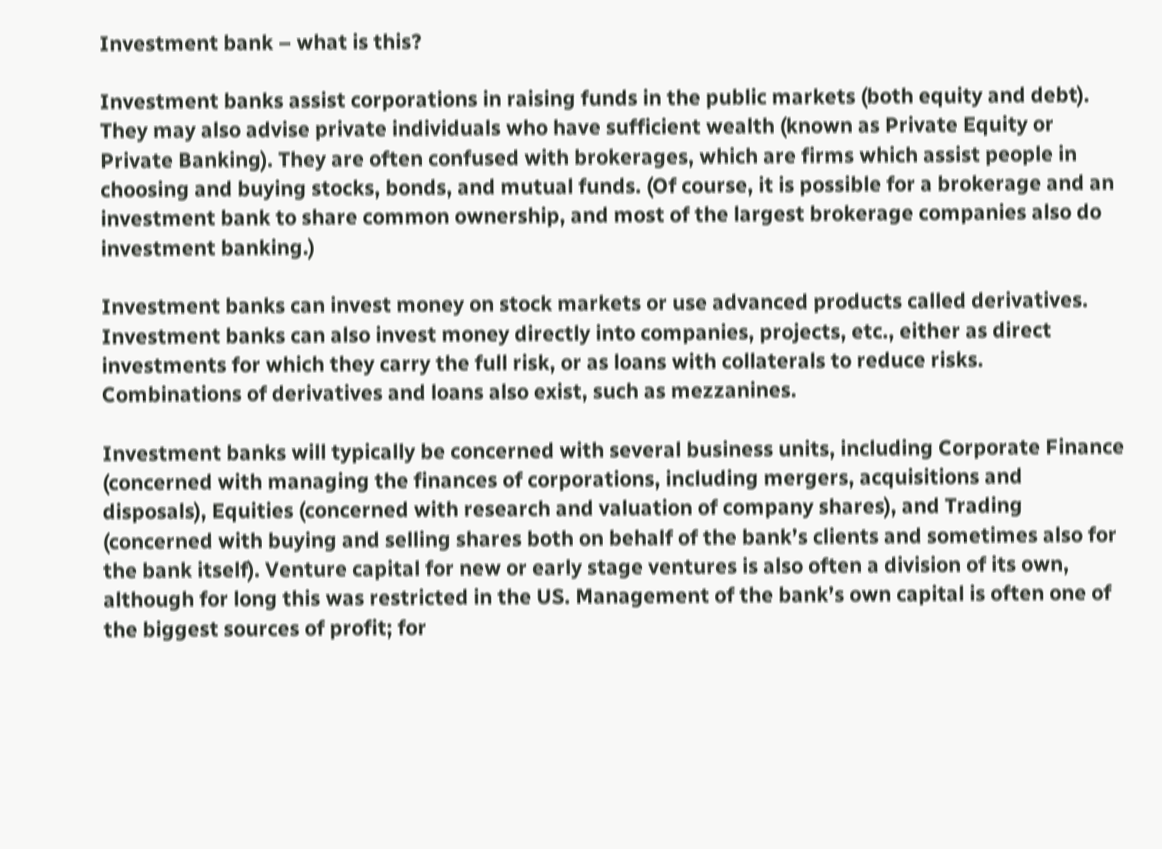Investment bank – what is this?

Investment banks assist corporations in raising funds in the public markets (both equity and debt). They may also advise private individuals who have sufficient wealth (known as Private Equity or Private Banking). They are often confused with brokerages, which are firms which assist people in choosing and buying stocks, bonds, and mutual funds. (Of course, it is possible for a brokerage and an investment bank to share common ownership, and most of the largest brokerage companies also do investment banking.)

Investment banks can invest money on stock markets or use advanced products called derivatives. Investment banks can also invest money directly into companies, projects, etc., either as direct investments for which they carry the full risk, or as loans with collaterals to reduce risks. Combinations of derivatives and loans also exist, such as mezzanines.

Investment banks will typically be concerned with several business units, including Corporate Finance (concerned with managing the finances of corporations, including mergers, acquisitions and disposals), Equities (concerned with research and valuation of company shares), and Trading (concerned with buying and selling shares both on behalf of the bank’s clients and sometimes also for the bank itself). Venture capital for new or early stage ventures is also often a division of its own, although for long this was restricted in the US. Management of the bank’s own capital is often one of the biggest sources of profit; for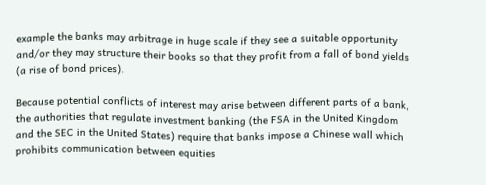example the banks may arbitrage in huge scale if they see a suitable opportunity and/or they may structure their books so that they profit from a fall of bond yields (a rise of bond prices).

Because potential conflicts of interest may arise between different parts of a bank, the authorities that regulate investment banking (the FSA in the United Kingdom and the SEC in the United States) require that banks impose a Chinese wall which prohibits communication between equities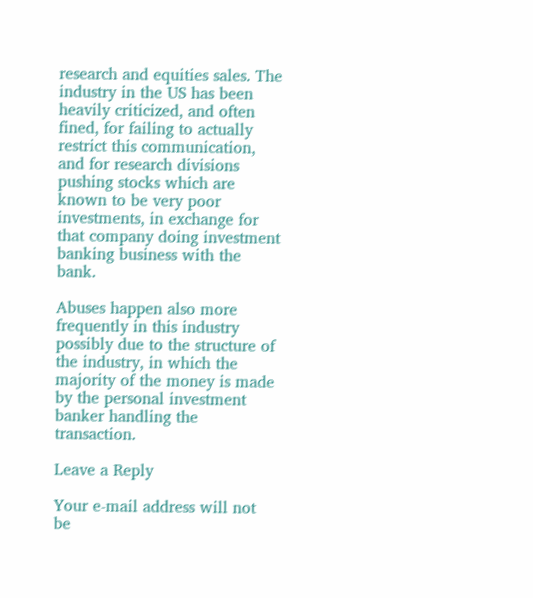research and equities sales. The industry in the US has been heavily criticized, and often fined, for failing to actually restrict this communication, and for research divisions pushing stocks which are known to be very poor investments, in exchange for that company doing investment banking business with the bank.

Abuses happen also more frequently in this industry possibly due to the structure of the industry, in which the majority of the money is made by the personal investment banker handling the transaction.

Leave a Reply

Your e-mail address will not be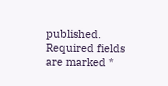published. Required fields are marked *